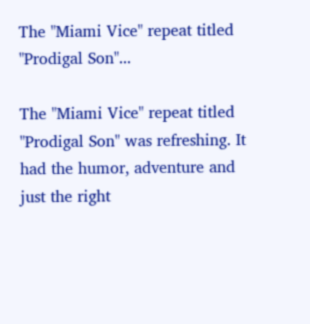The "Miami Vice" repeat titled "Prodigal Son"...

The "Miami Vice" repeat titled "Prodigal Son" was refreshing. It had the humor, adventure and just the right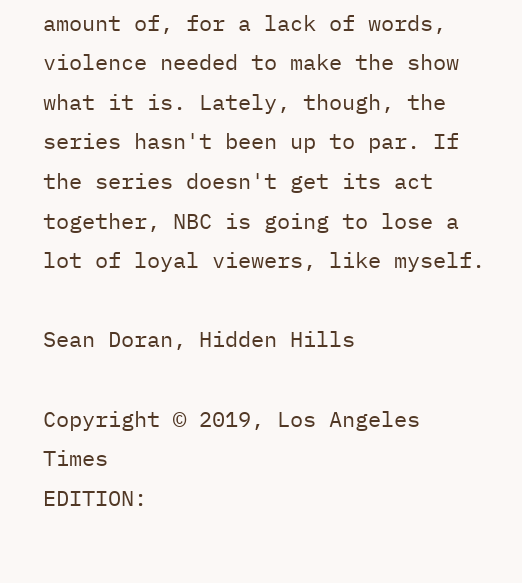amount of, for a lack of words, violence needed to make the show what it is. Lately, though, the series hasn't been up to par. If the series doesn't get its act together, NBC is going to lose a lot of loyal viewers, like myself.

Sean Doran, Hidden Hills

Copyright © 2019, Los Angeles Times
EDITION: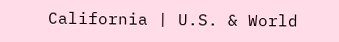California | U.S. & World